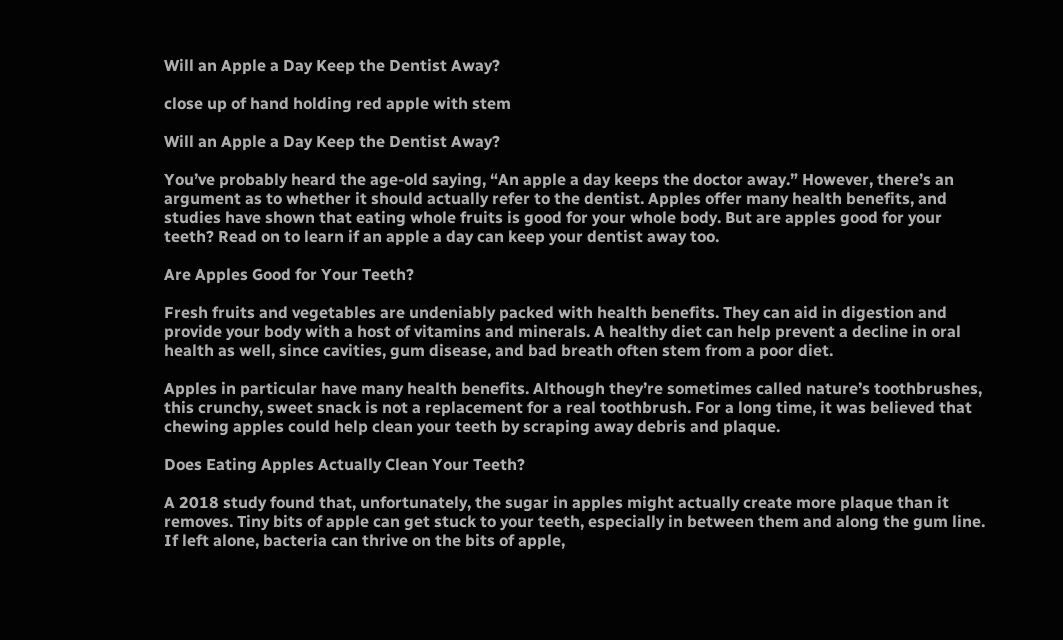Will an Apple a Day Keep the Dentist Away?

close up of hand holding red apple with stem

Will an Apple a Day Keep the Dentist Away?

You’ve probably heard the age-old saying, “An apple a day keeps the doctor away.” However, there’s an argument as to whether it should actually refer to the dentist. Apples offer many health benefits, and studies have shown that eating whole fruits is good for your whole body. But are apples good for your teeth? Read on to learn if an apple a day can keep your dentist away too.

Are Apples Good for Your Teeth?

Fresh fruits and vegetables are undeniably packed with health benefits. They can aid in digestion and provide your body with a host of vitamins and minerals. A healthy diet can help prevent a decline in oral health as well, since cavities, gum disease, and bad breath often stem from a poor diet.

Apples in particular have many health benefits. Although they’re sometimes called nature’s toothbrushes, this crunchy, sweet snack is not a replacement for a real toothbrush. For a long time, it was believed that chewing apples could help clean your teeth by scraping away debris and plaque.

Does Eating Apples Actually Clean Your Teeth?

A 2018 study found that, unfortunately, the sugar in apples might actually create more plaque than it removes. Tiny bits of apple can get stuck to your teeth, especially in between them and along the gum line. If left alone, bacteria can thrive on the bits of apple,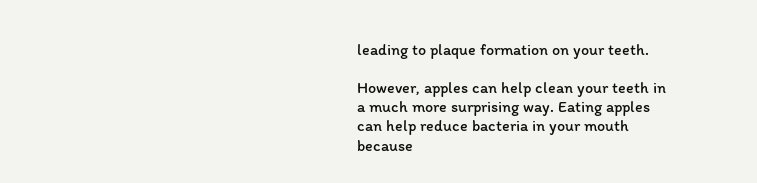leading to plaque formation on your teeth.

However, apples can help clean your teeth in a much more surprising way. Eating apples can help reduce bacteria in your mouth because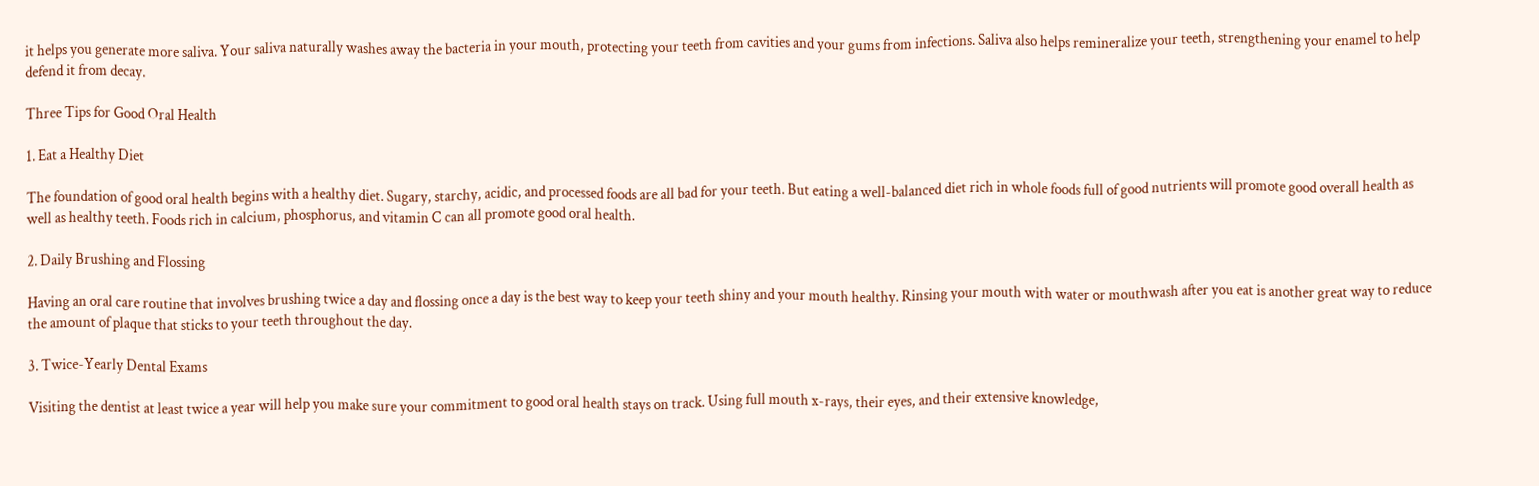it helps you generate more saliva. Your saliva naturally washes away the bacteria in your mouth, protecting your teeth from cavities and your gums from infections. Saliva also helps remineralize your teeth, strengthening your enamel to help defend it from decay.

Three Tips for Good Oral Health

1. Eat a Healthy Diet

The foundation of good oral health begins with a healthy diet. Sugary, starchy, acidic, and processed foods are all bad for your teeth. But eating a well-balanced diet rich in whole foods full of good nutrients will promote good overall health as well as healthy teeth. Foods rich in calcium, phosphorus, and vitamin C can all promote good oral health.

2. Daily Brushing and Flossing

Having an oral care routine that involves brushing twice a day and flossing once a day is the best way to keep your teeth shiny and your mouth healthy. Rinsing your mouth with water or mouthwash after you eat is another great way to reduce the amount of plaque that sticks to your teeth throughout the day.

3. Twice-Yearly Dental Exams

Visiting the dentist at least twice a year will help you make sure your commitment to good oral health stays on track. Using full mouth x-rays, their eyes, and their extensive knowledge,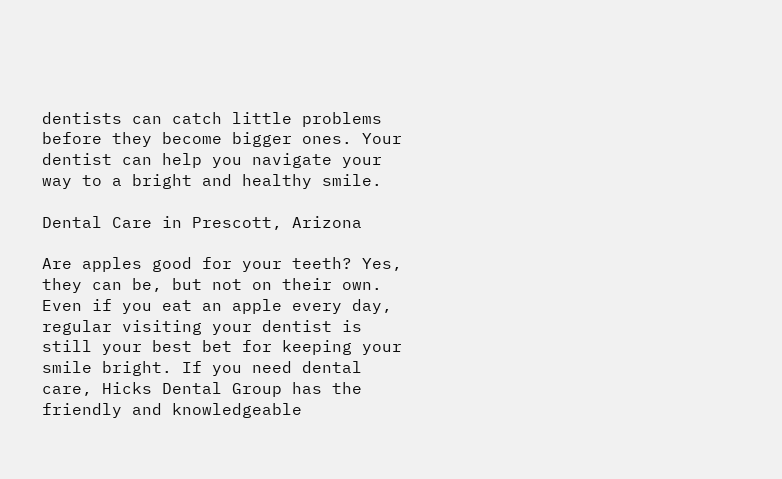dentists can catch little problems before they become bigger ones. Your dentist can help you navigate your way to a bright and healthy smile.

Dental Care in Prescott, Arizona

Are apples good for your teeth? Yes, they can be, but not on their own. Even if you eat an apple every day, regular visiting your dentist is still your best bet for keeping your smile bright. If you need dental care, Hicks Dental Group has the friendly and knowledgeable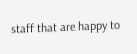staff that are happy to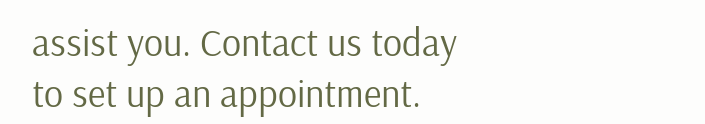assist you. Contact us today to set up an appointment.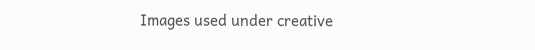Images used under creative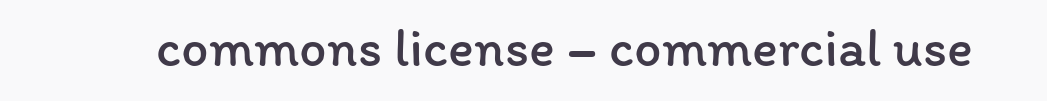commons license – commercial use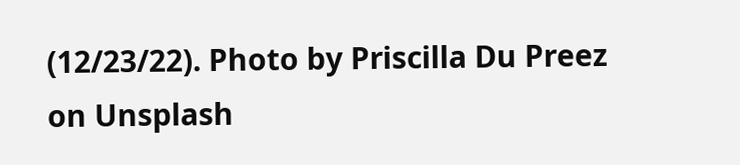(12/23/22). Photo by Priscilla Du Preez on Unsplash